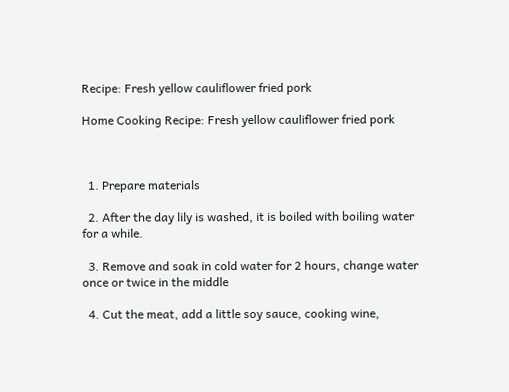Recipe: Fresh yellow cauliflower fried pork

Home Cooking Recipe: Fresh yellow cauliflower fried pork



  1. Prepare materials

  2. After the day lily is washed, it is boiled with boiling water for a while.

  3. Remove and soak in cold water for 2 hours, change water once or twice in the middle

  4. Cut the meat, add a little soy sauce, cooking wine,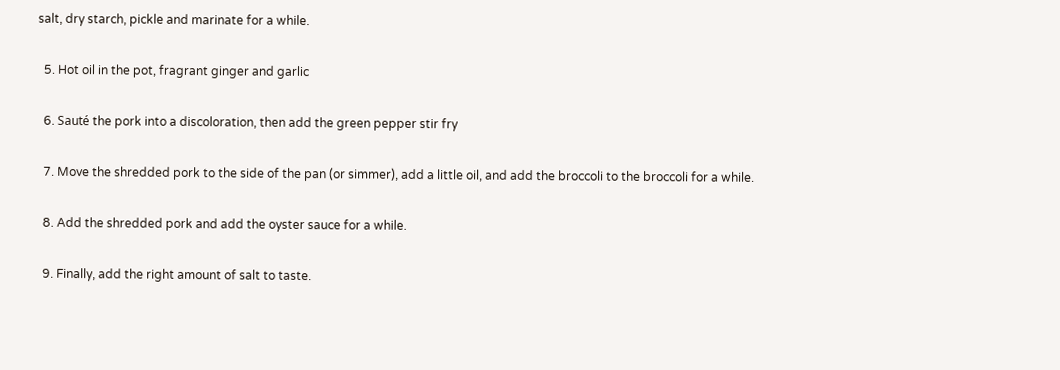salt, dry starch, pickle and marinate for a while.

  5. Hot oil in the pot, fragrant ginger and garlic

  6. Sauté the pork into a discoloration, then add the green pepper stir fry

  7. Move the shredded pork to the side of the pan (or simmer), add a little oil, and add the broccoli to the broccoli for a while.

  8. Add the shredded pork and add the oyster sauce for a while.

  9. Finally, add the right amount of salt to taste.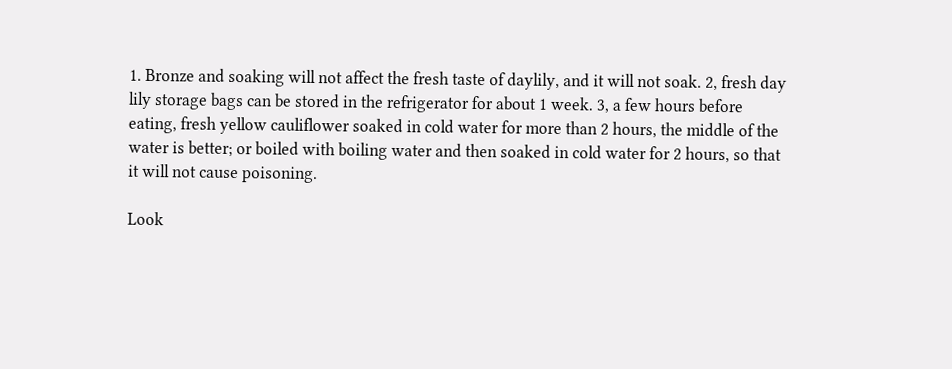1. Bronze and soaking will not affect the fresh taste of daylily, and it will not soak. 2, fresh day lily storage bags can be stored in the refrigerator for about 1 week. 3, a few hours before eating, fresh yellow cauliflower soaked in cold water for more than 2 hours, the middle of the water is better; or boiled with boiling water and then soaked in cold water for 2 hours, so that it will not cause poisoning.

Look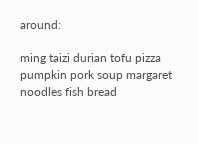around:

ming taizi durian tofu pizza pumpkin pork soup margaret noodles fish bread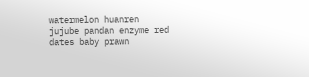watermelon huanren jujube pandan enzyme red dates baby prawn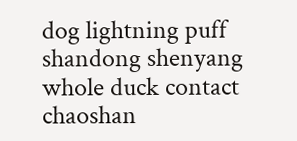dog lightning puff shandong shenyang whole duck contact chaoshan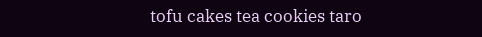tofu cakes tea cookies taro